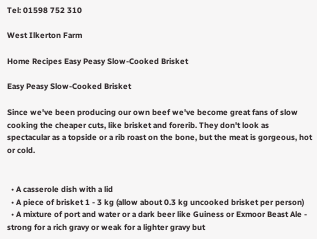Tel: 01598 752 310

West Ilkerton Farm

Home Recipes Easy Peasy Slow-Cooked Brisket

Easy Peasy Slow-Cooked Brisket

Since we've been producing our own beef we've become great fans of slow cooking the cheaper cuts, like brisket and forerib. They don't look as spectacular as a topside or a rib roast on the bone, but the meat is gorgeous, hot or cold.


  • A casserole dish with a lid
  • A piece of brisket 1 - 3 kg (allow about 0.3 kg uncooked brisket per person)
  • A mixture of port and water or a dark beer like Guiness or Exmoor Beast Ale - strong for a rich gravy or weak for a lighter gravy but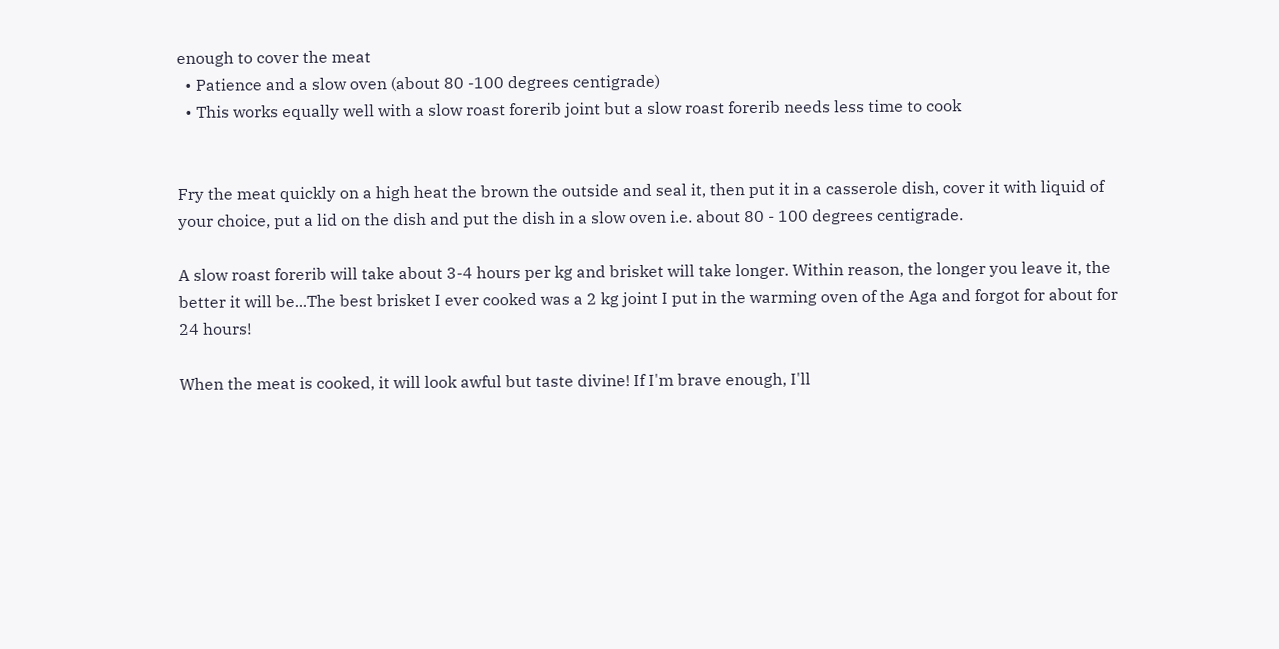enough to cover the meat
  • Patience and a slow oven (about 80 -100 degrees centigrade)
  • This works equally well with a slow roast forerib joint but a slow roast forerib needs less time to cook


Fry the meat quickly on a high heat the brown the outside and seal it, then put it in a casserole dish, cover it with liquid of your choice, put a lid on the dish and put the dish in a slow oven i.e. about 80 - 100 degrees centigrade.

A slow roast forerib will take about 3-4 hours per kg and brisket will take longer. Within reason, the longer you leave it, the better it will be...The best brisket I ever cooked was a 2 kg joint I put in the warming oven of the Aga and forgot for about for 24 hours!

When the meat is cooked, it will look awful but taste divine! If I'm brave enough, I'll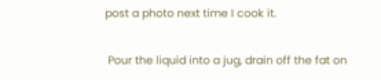post a photo next time I cook it.

 Pour the liquid into a jug, drain off the fat on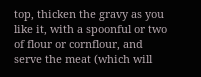top, thicken the gravy as you like it, with a spoonful or two of flour or cornflour, and serve the meat (which will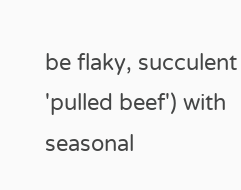be flaky, succulent 'pulled beef') with seasonal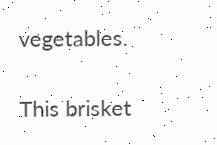vegetables.

This brisket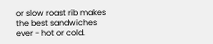or slow roast rib makes the best sandwiches ever - hot or cold.